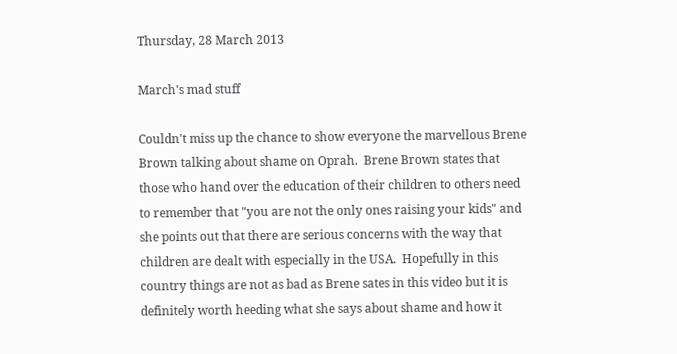Thursday, 28 March 2013

March's mad stuff

Couldn't miss up the chance to show everyone the marvellous Brene Brown talking about shame on Oprah.  Brene Brown states that those who hand over the education of their children to others need to remember that "you are not the only ones raising your kids" and she points out that there are serious concerns with the way that children are dealt with especially in the USA.  Hopefully in this country things are not as bad as Brene sates in this video but it is definitely worth heeding what she says about shame and how it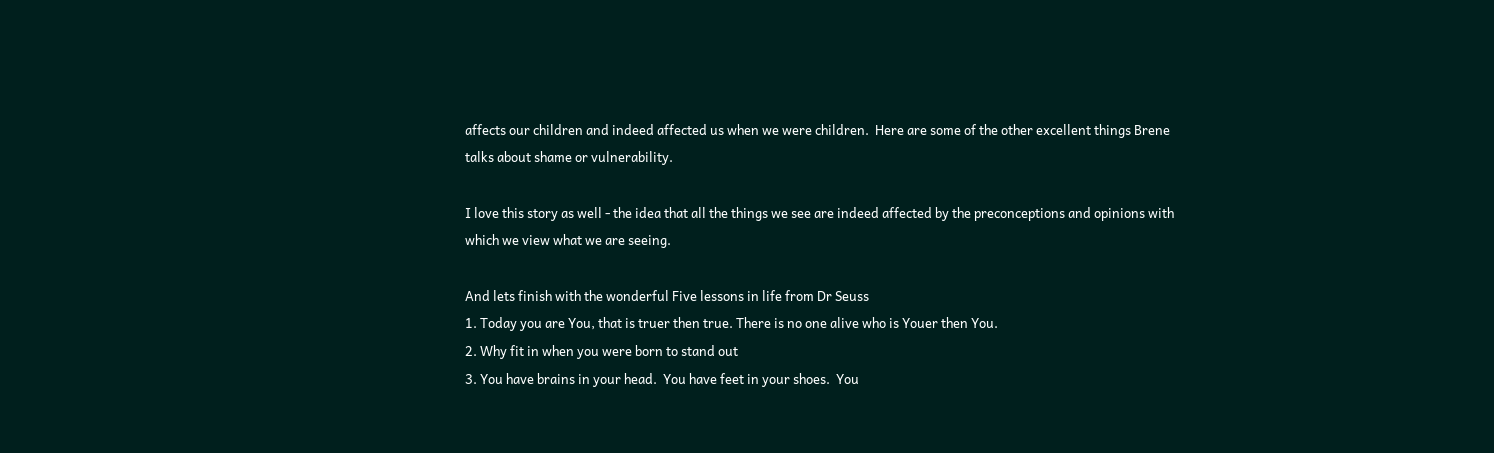affects our children and indeed affected us when we were children.  Here are some of the other excellent things Brene talks about shame or vulnerability.

I love this story as well - the idea that all the things we see are indeed affected by the preconceptions and opinions with which we view what we are seeing.

And lets finish with the wonderful Five lessons in life from Dr Seuss
1. Today you are You, that is truer then true. There is no one alive who is Youer then You.
2. Why fit in when you were born to stand out
3. You have brains in your head.  You have feet in your shoes.  You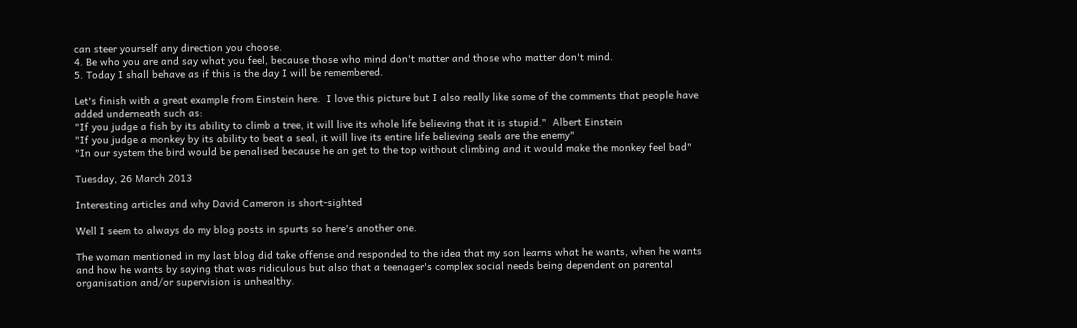can steer yourself any direction you choose.
4. Be who you are and say what you feel, because those who mind don't matter and those who matter don't mind.
5. Today I shall behave as if this is the day I will be remembered.

Let's finish with a great example from Einstein here.  I love this picture but I also really like some of the comments that people have added underneath such as:
"If you judge a fish by its ability to climb a tree, it will live its whole life believing that it is stupid."  Albert Einstein
"If you judge a monkey by its ability to beat a seal, it will live its entire life believing seals are the enemy"
"In our system the bird would be penalised because he an get to the top without climbing and it would make the monkey feel bad"

Tuesday, 26 March 2013

Interesting articles and why David Cameron is short-sighted

Well I seem to always do my blog posts in spurts so here's another one.

The woman mentioned in my last blog did take offense and responded to the idea that my son learns what he wants, when he wants and how he wants by saying that was ridiculous but also that a teenager's complex social needs being dependent on parental organisation and/or supervision is unhealthy.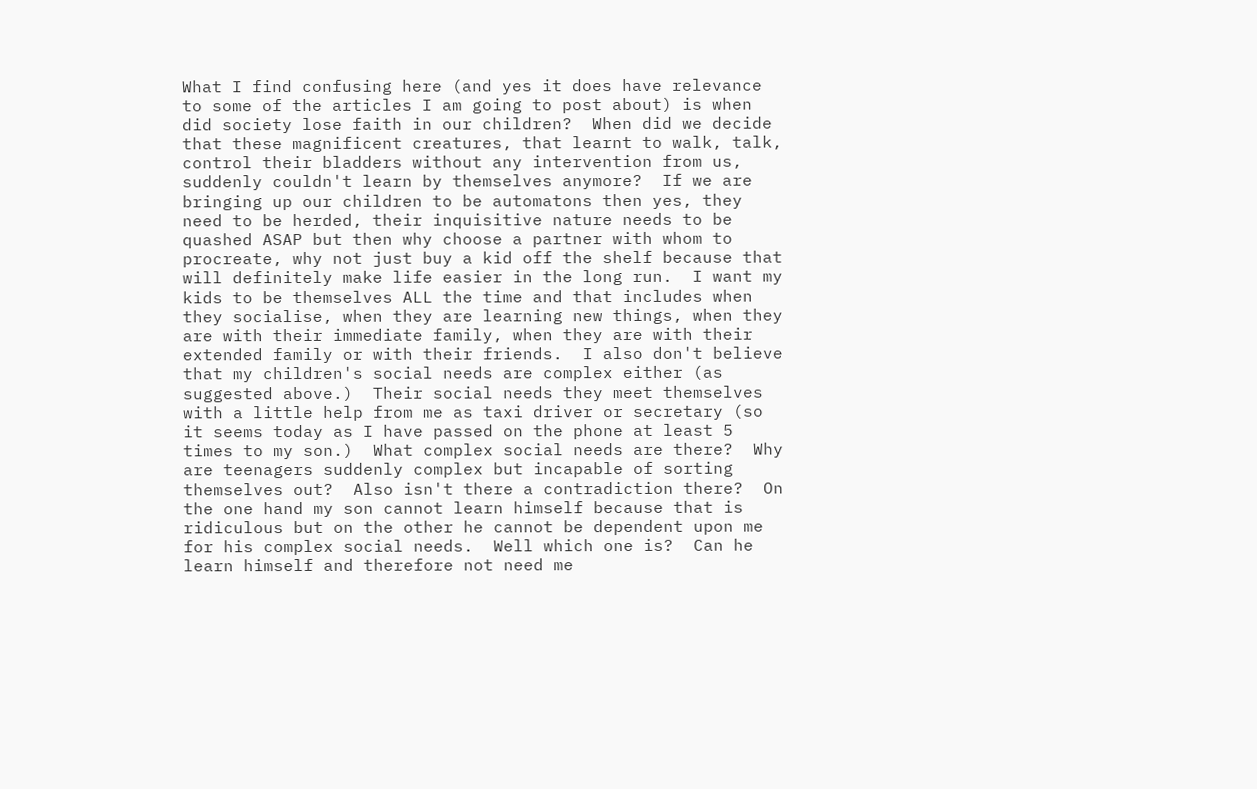What I find confusing here (and yes it does have relevance to some of the articles I am going to post about) is when did society lose faith in our children?  When did we decide that these magnificent creatures, that learnt to walk, talk, control their bladders without any intervention from us, suddenly couldn't learn by themselves anymore?  If we are bringing up our children to be automatons then yes, they need to be herded, their inquisitive nature needs to be quashed ASAP but then why choose a partner with whom to procreate, why not just buy a kid off the shelf because that will definitely make life easier in the long run.  I want my kids to be themselves ALL the time and that includes when they socialise, when they are learning new things, when they are with their immediate family, when they are with their extended family or with their friends.  I also don't believe that my children's social needs are complex either (as suggested above.)  Their social needs they meet themselves with a little help from me as taxi driver or secretary (so it seems today as I have passed on the phone at least 5 times to my son.)  What complex social needs are there?  Why are teenagers suddenly complex but incapable of sorting themselves out?  Also isn't there a contradiction there?  On the one hand my son cannot learn himself because that is ridiculous but on the other he cannot be dependent upon me for his complex social needs.  Well which one is?  Can he learn himself and therefore not need me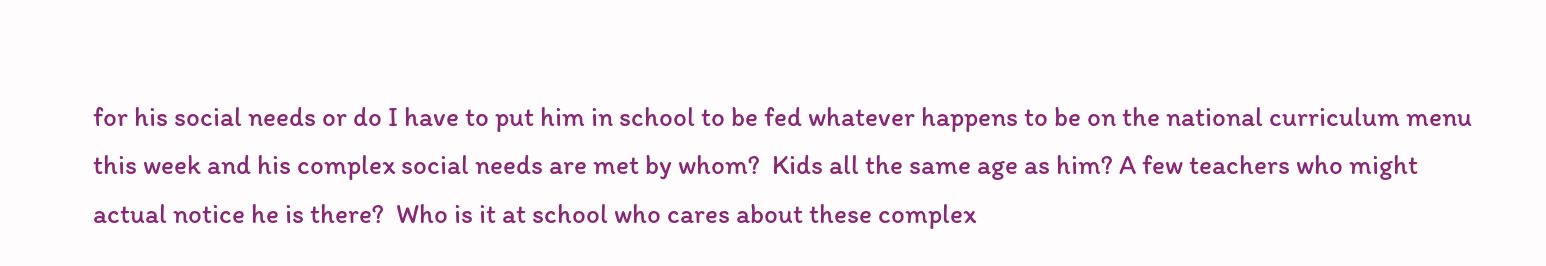for his social needs or do I have to put him in school to be fed whatever happens to be on the national curriculum menu this week and his complex social needs are met by whom?  Kids all the same age as him? A few teachers who might actual notice he is there?  Who is it at school who cares about these complex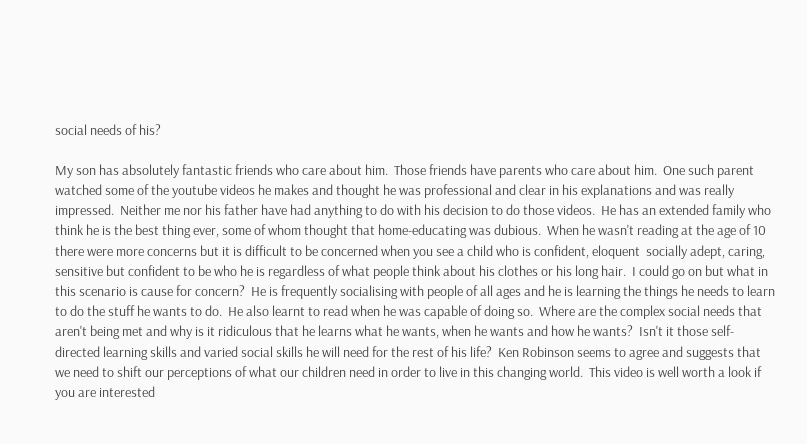social needs of his?

My son has absolutely fantastic friends who care about him.  Those friends have parents who care about him.  One such parent watched some of the youtube videos he makes and thought he was professional and clear in his explanations and was really impressed.  Neither me nor his father have had anything to do with his decision to do those videos.  He has an extended family who think he is the best thing ever, some of whom thought that home-educating was dubious.  When he wasn't reading at the age of 10 there were more concerns but it is difficult to be concerned when you see a child who is confident, eloquent  socially adept, caring, sensitive but confident to be who he is regardless of what people think about his clothes or his long hair.  I could go on but what in this scenario is cause for concern?  He is frequently socialising with people of all ages and he is learning the things he needs to learn to do the stuff he wants to do.  He also learnt to read when he was capable of doing so.  Where are the complex social needs that aren't being met and why is it ridiculous that he learns what he wants, when he wants and how he wants?  Isn't it those self-directed learning skills and varied social skills he will need for the rest of his life?  Ken Robinson seems to agree and suggests that we need to shift our perceptions of what our children need in order to live in this changing world.  This video is well worth a look if you are interested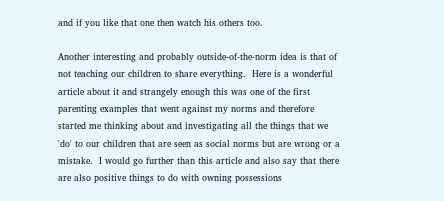and if you like that one then watch his others too.

Another interesting and probably outside-of-the-norm idea is that of not teaching our children to share everything.  Here is a wonderful article about it and strangely enough this was one of the first parenting examples that went against my norms and therefore started me thinking about and investigating all the things that we 'do' to our children that are seen as social norms but are wrong or a mistake.  I would go further than this article and also say that there are also positive things to do with owning possessions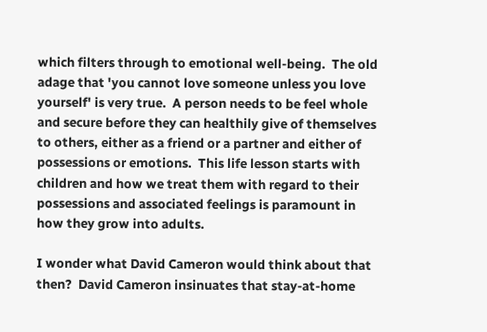which filters through to emotional well-being.  The old adage that 'you cannot love someone unless you love yourself' is very true.  A person needs to be feel whole and secure before they can healthily give of themselves to others, either as a friend or a partner and either of possessions or emotions.  This life lesson starts with children and how we treat them with regard to their possessions and associated feelings is paramount in how they grow into adults.

I wonder what David Cameron would think about that then?  David Cameron insinuates that stay-at-home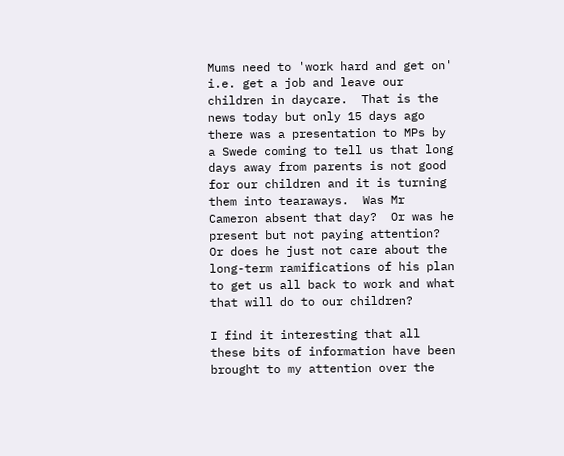Mums need to 'work hard and get on' i.e. get a job and leave our children in daycare.  That is the news today but only 15 days ago there was a presentation to MPs by a Swede coming to tell us that long days away from parents is not good for our children and it is turning them into tearaways.  Was Mr Cameron absent that day?  Or was he present but not paying attention?  Or does he just not care about the long-term ramifications of his plan to get us all back to work and what that will do to our children?

I find it interesting that all these bits of information have been brought to my attention over the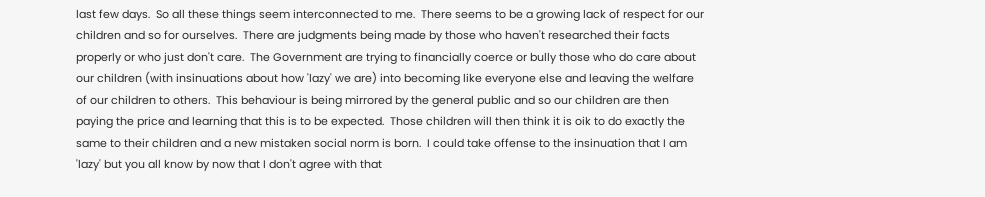last few days.  So all these things seem interconnected to me.  There seems to be a growing lack of respect for our children and so for ourselves.  There are judgments being made by those who haven't researched their facts properly or who just don't care.  The Government are trying to financially coerce or bully those who do care about our children (with insinuations about how 'lazy' we are) into becoming like everyone else and leaving the welfare of our children to others.  This behaviour is being mirrored by the general public and so our children are then paying the price and learning that this is to be expected.  Those children will then think it is oik to do exactly the same to their children and a new mistaken social norm is born.  I could take offense to the insinuation that I am 'lazy' but you all know by now that I don't agree with that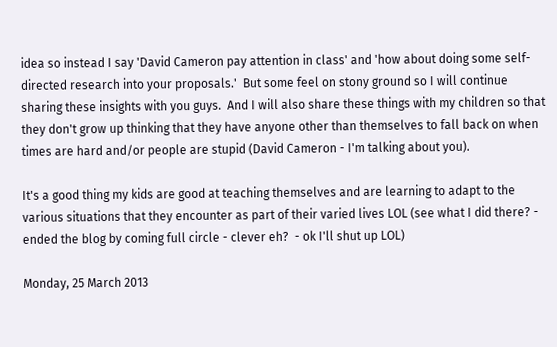idea so instead I say 'David Cameron pay attention in class' and 'how about doing some self-directed research into your proposals.'  But some feel on stony ground so I will continue sharing these insights with you guys.  And I will also share these things with my children so that they don't grow up thinking that they have anyone other than themselves to fall back on when times are hard and/or people are stupid (David Cameron - I'm talking about you).

It's a good thing my kids are good at teaching themselves and are learning to adapt to the various situations that they encounter as part of their varied lives LOL (see what I did there? - ended the blog by coming full circle - clever eh?  - ok I'll shut up LOL)

Monday, 25 March 2013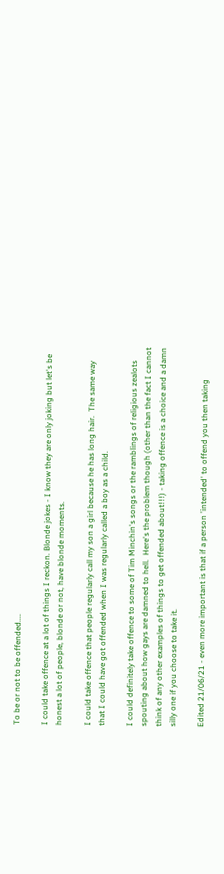To be or not to be offended....

I could take offence at a lot of things I reckon. Blonde jokes - I know they are only joking but let's be honest a lot of people, blonde or not, have blonde moments.

I could take offence that people regularly call my son a girl because he has long hair.  The same way that I could have got offended when I was regularly called a boy as a child.

I could definitely take offence to some of Tim Minchin's songs or the ramblings of religious zealots spouting about how gays are damned to hell.  Here's the problem though (other than the fact I cannot think of any other examples of things to get offended about!!!) - taking offence is a choice and a damn silly one if you choose to take it.

Edited 21/06/21 - even more important is that if a person 'intended' to offend you then taking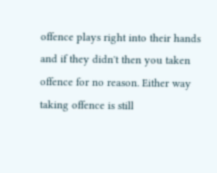offence plays right into their hands and if they didn't then you taken offence for no reason. Either way taking offence is still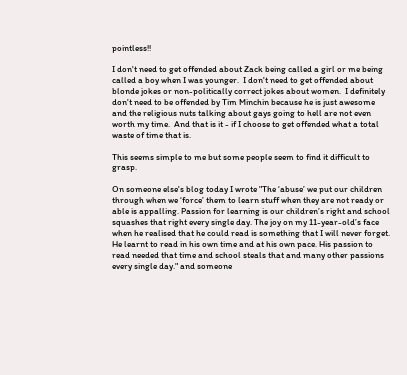pointless!!

I don't need to get offended about Zack being called a girl or me being called a boy when I was younger.  I don't need to get offended about blonde jokes or non-politically correct jokes about women.  I definitely don't need to be offended by Tim Minchin because he is just awesome and the religious nuts talking about gays going to hell are not even worth my time.  And that is it - if I choose to get offended what a total waste of time that is.

This seems simple to me but some people seem to find it difficult to grasp.

On someone else's blog today I wrote "The ‘abuse’ we put our children through when we ‘force’ them to learn stuff when they are not ready or able is appalling. Passion for learning is our children’s right and school squashes that right every single day. The joy on my 11-year-old’s face when he realised that he could read is something that I will never forget. He learnt to read in his own time and at his own pace. His passion to read needed that time and school steals that and many other passions every single day." and someone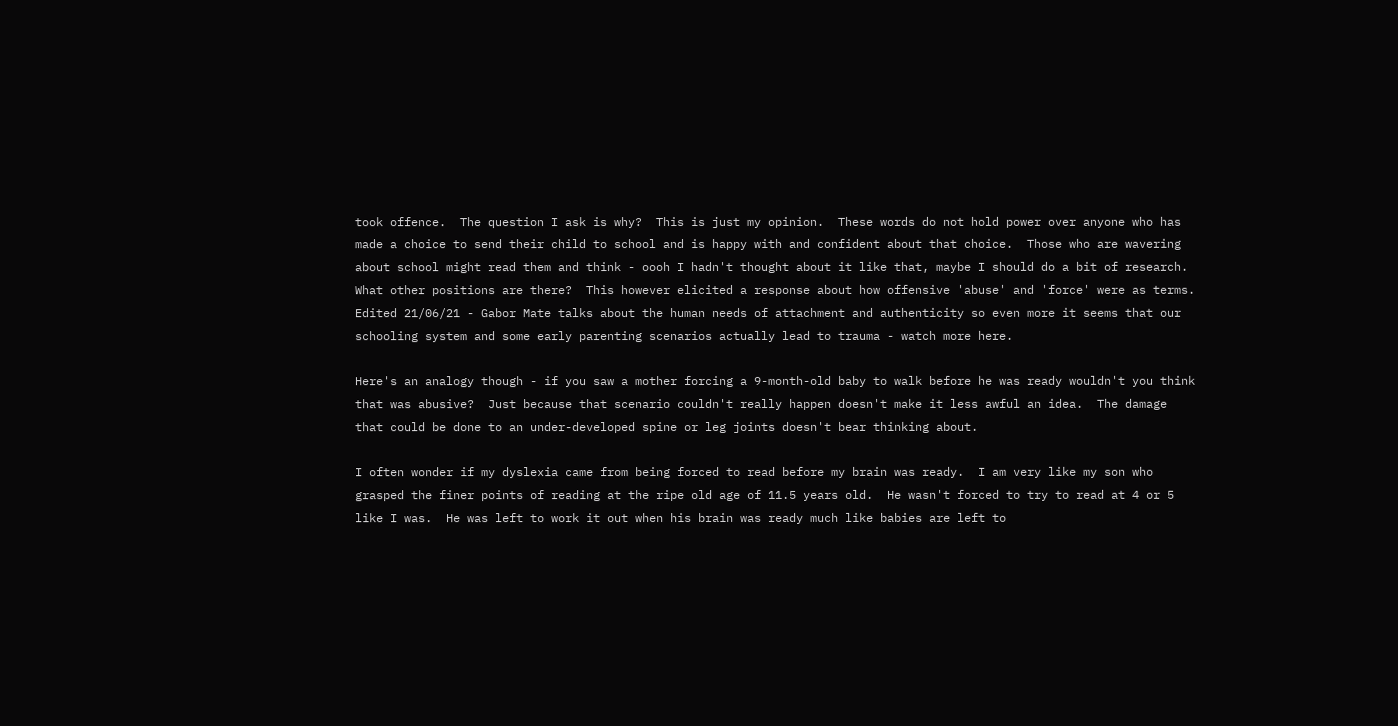took offence.  The question I ask is why?  This is just my opinion.  These words do not hold power over anyone who has made a choice to send their child to school and is happy with and confident about that choice.  Those who are wavering about school might read them and think - oooh I hadn't thought about it like that, maybe I should do a bit of research.  What other positions are there?  This however elicited a response about how offensive 'abuse' and 'force' were as terms. Edited 21/06/21 - Gabor Mate talks about the human needs of attachment and authenticity so even more it seems that our schooling system and some early parenting scenarios actually lead to trauma - watch more here.

Here's an analogy though - if you saw a mother forcing a 9-month-old baby to walk before he was ready wouldn't you think that was abusive?  Just because that scenario couldn't really happen doesn't make it less awful an idea.  The damage that could be done to an under-developed spine or leg joints doesn't bear thinking about.

I often wonder if my dyslexia came from being forced to read before my brain was ready.  I am very like my son who grasped the finer points of reading at the ripe old age of 11.5 years old.  He wasn't forced to try to read at 4 or 5 like I was.  He was left to work it out when his brain was ready much like babies are left to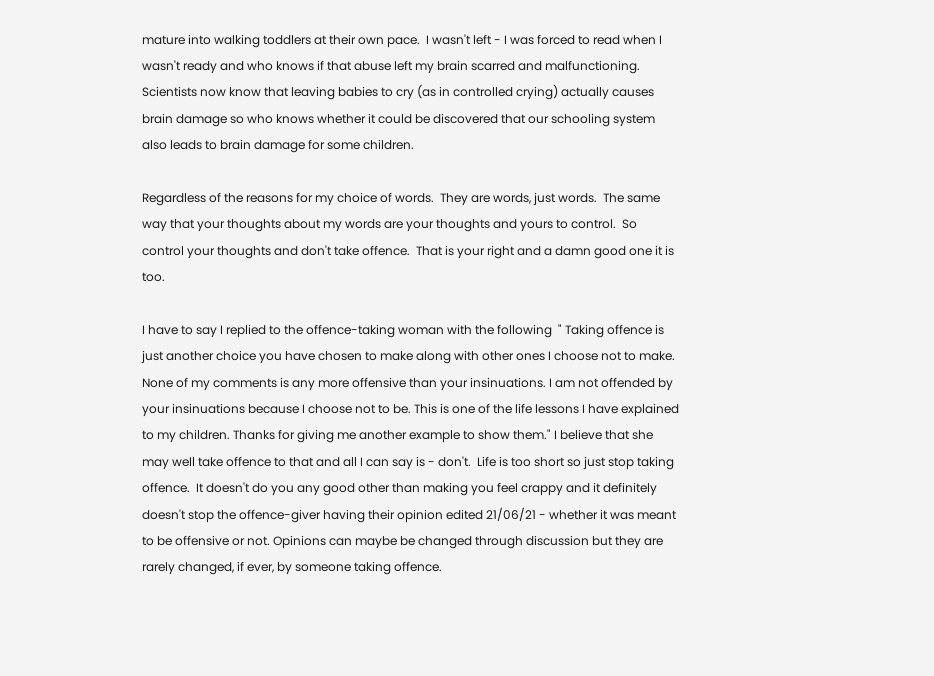mature into walking toddlers at their own pace.  I wasn't left - I was forced to read when I wasn't ready and who knows if that abuse left my brain scarred and malfunctioning.  Scientists now know that leaving babies to cry (as in controlled crying) actually causes brain damage so who knows whether it could be discovered that our schooling system also leads to brain damage for some children.

Regardless of the reasons for my choice of words.  They are words, just words.  The same way that your thoughts about my words are your thoughts and yours to control.  So control your thoughts and don't take offence.  That is your right and a damn good one it is too.

I have to say I replied to the offence-taking woman with the following  " Taking offence is just another choice you have chosen to make along with other ones I choose not to make. None of my comments is any more offensive than your insinuations. I am not offended by your insinuations because I choose not to be. This is one of the life lessons I have explained to my children. Thanks for giving me another example to show them." I believe that she may well take offence to that and all I can say is - don't.  Life is too short so just stop taking offence.  It doesn't do you any good other than making you feel crappy and it definitely doesn't stop the offence-giver having their opinion edited 21/06/21 - whether it was meant to be offensive or not. Opinions can maybe be changed through discussion but they are rarely changed, if ever, by someone taking offence.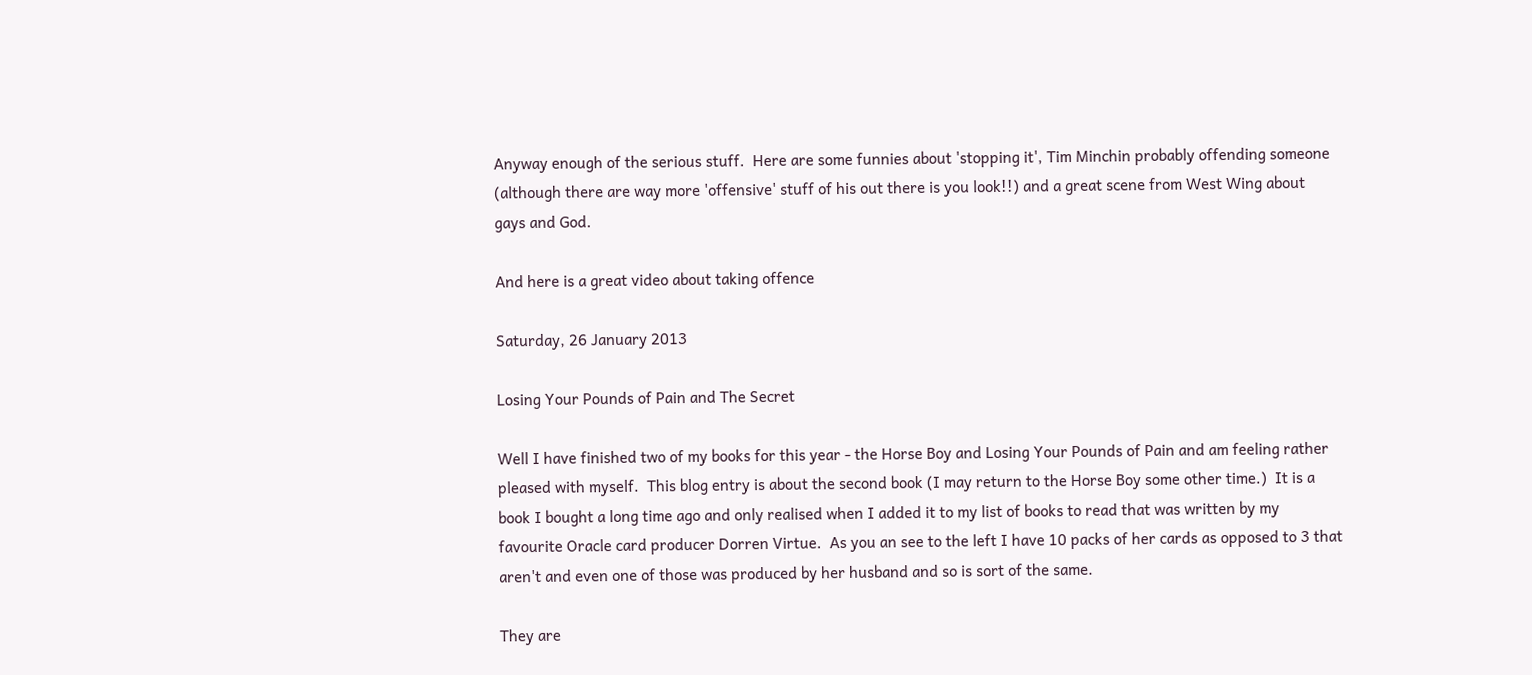Anyway enough of the serious stuff.  Here are some funnies about 'stopping it', Tim Minchin probably offending someone (although there are way more 'offensive' stuff of his out there is you look!!) and a great scene from West Wing about gays and God.

And here is a great video about taking offence

Saturday, 26 January 2013

Losing Your Pounds of Pain and The Secret

Well I have finished two of my books for this year - the Horse Boy and Losing Your Pounds of Pain and am feeling rather pleased with myself.  This blog entry is about the second book (I may return to the Horse Boy some other time.)  It is a book I bought a long time ago and only realised when I added it to my list of books to read that was written by my favourite Oracle card producer Dorren Virtue.  As you an see to the left I have 10 packs of her cards as opposed to 3 that aren't and even one of those was produced by her husband and so is sort of the same.

They are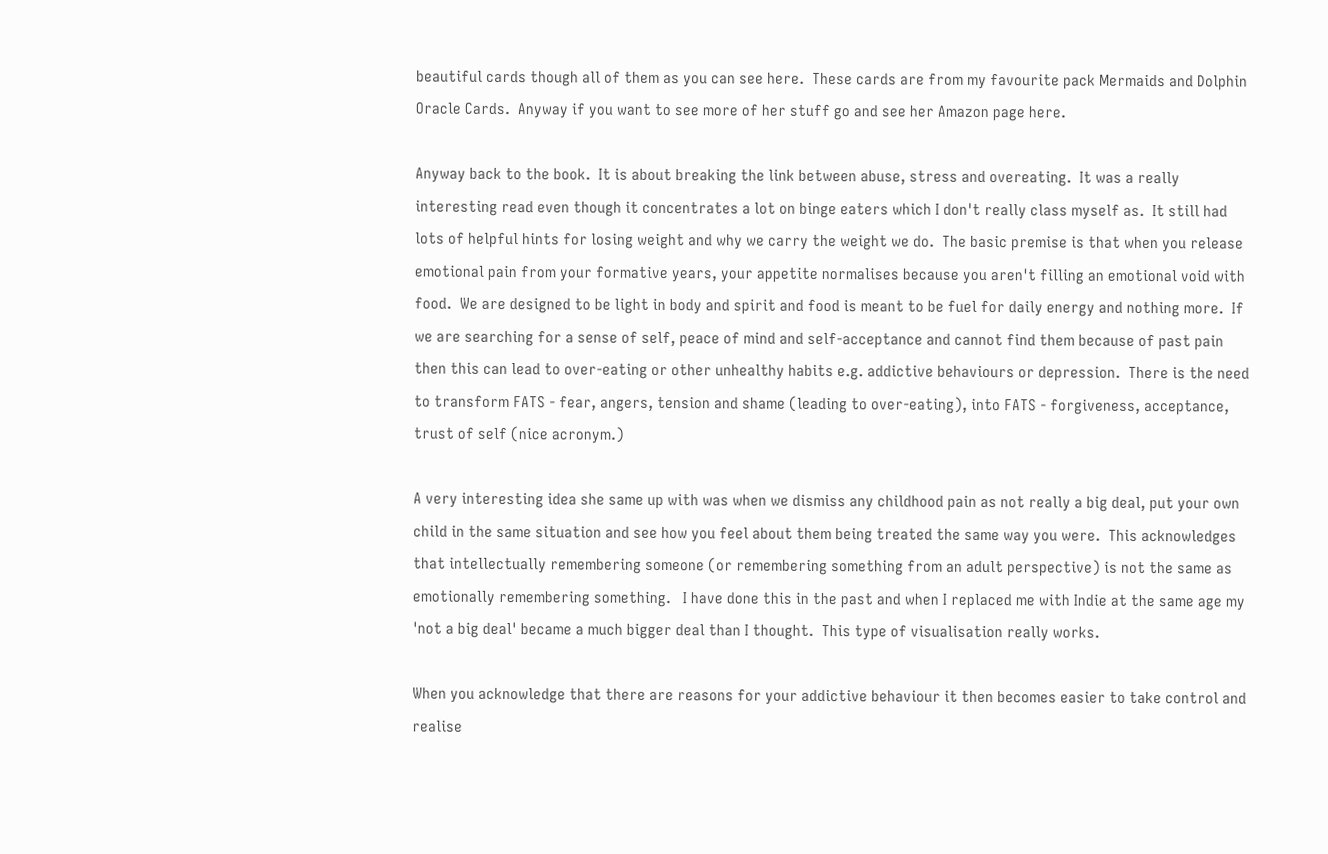beautiful cards though all of them as you can see here.  These cards are from my favourite pack Mermaids and Dolphin Oracle Cards.  Anyway if you want to see more of her stuff go and see her Amazon page here.

Anyway back to the book.  It is about breaking the link between abuse, stress and overeating.  It was a really interesting read even though it concentrates a lot on binge eaters which I don't really class myself as.  It still had lots of helpful hints for losing weight and why we carry the weight we do.  The basic premise is that when you release emotional pain from your formative years, your appetite normalises because you aren't filling an emotional void with food.  We are designed to be light in body and spirit and food is meant to be fuel for daily energy and nothing more.  If we are searching for a sense of self, peace of mind and self-acceptance and cannot find them because of past pain then this can lead to over-eating or other unhealthy habits e.g. addictive behaviours or depression.  There is the need to transform FATS - fear, angers, tension and shame (leading to over-eating), into FATS - forgiveness, acceptance, trust of self (nice acronym.)

A very interesting idea she same up with was when we dismiss any childhood pain as not really a big deal, put your own child in the same situation and see how you feel about them being treated the same way you were.  This acknowledges that intellectually remembering someone (or remembering something from an adult perspective) is not the same as emotionally remembering something.   I have done this in the past and when I replaced me with Indie at the same age my 'not a big deal' became a much bigger deal than I thought.  This type of visualisation really works.

When you acknowledge that there are reasons for your addictive behaviour it then becomes easier to take control and realise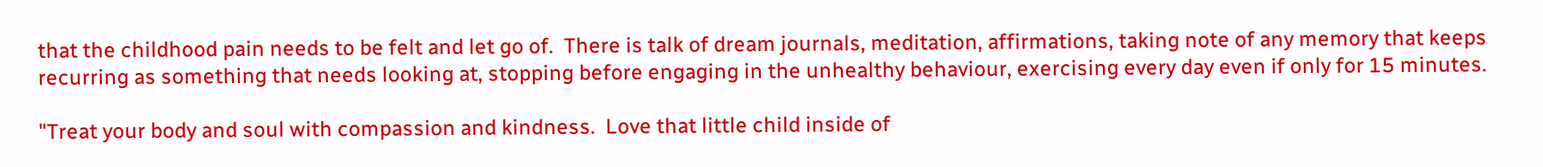that the childhood pain needs to be felt and let go of.  There is talk of dream journals, meditation, affirmations, taking note of any memory that keeps recurring as something that needs looking at, stopping before engaging in the unhealthy behaviour, exercising every day even if only for 15 minutes.

"Treat your body and soul with compassion and kindness.  Love that little child inside of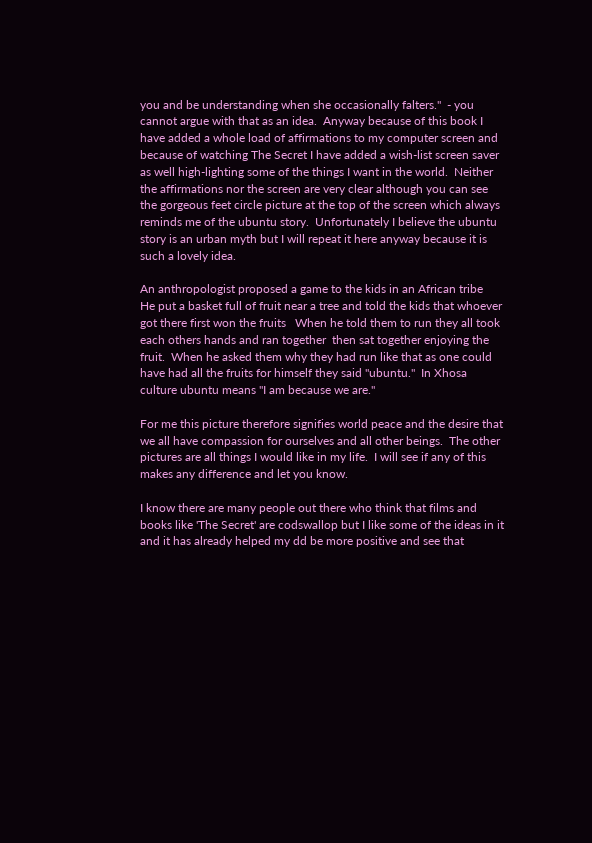you and be understanding when she occasionally falters."  - you cannot argue with that as an idea.  Anyway because of this book I have added a whole load of affirmations to my computer screen and because of watching The Secret I have added a wish-list screen saver as well high-lighting some of the things I want in the world.  Neither the affirmations nor the screen are very clear although you can see the gorgeous feet circle picture at the top of the screen which always reminds me of the ubuntu story.  Unfortunately I believe the ubuntu story is an urban myth but I will repeat it here anyway because it is such a lovely idea.

An anthropologist proposed a game to the kids in an African tribe   He put a basket full of fruit near a tree and told the kids that whoever got there first won the fruits   When he told them to run they all took each others hands and ran together  then sat together enjoying the fruit.  When he asked them why they had run like that as one could have had all the fruits for himself they said "ubuntu."  In Xhosa culture ubuntu means "I am because we are."

For me this picture therefore signifies world peace and the desire that we all have compassion for ourselves and all other beings.  The other pictures are all things I would like in my life.  I will see if any of this makes any difference and let you know.

I know there are many people out there who think that films and books like 'The Secret' are codswallop but I like some of the ideas in it and it has already helped my dd be more positive and see that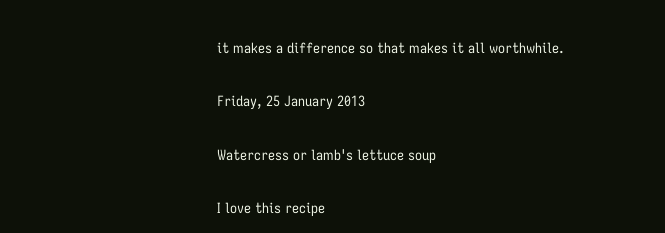it makes a difference so that makes it all worthwhile.

Friday, 25 January 2013

Watercress or lamb's lettuce soup

I love this recipe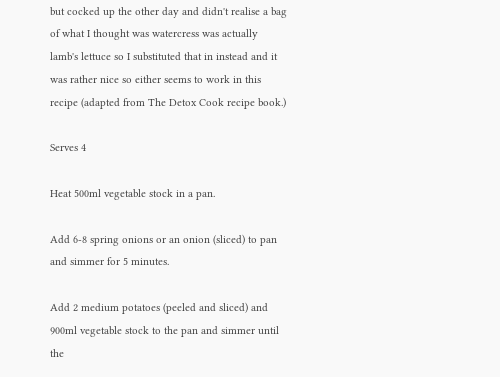but cocked up the other day and didn't realise a bag of what I thought was watercress was actually lamb's lettuce so I substituted that in instead and it was rather nice so either seems to work in this recipe (adapted from The Detox Cook recipe book.)

Serves 4

Heat 500ml vegetable stock in a pan.

Add 6-8 spring onions or an onion (sliced) to pan and simmer for 5 minutes.

Add 2 medium potatoes (peeled and sliced) and 900ml vegetable stock to the pan and simmer until the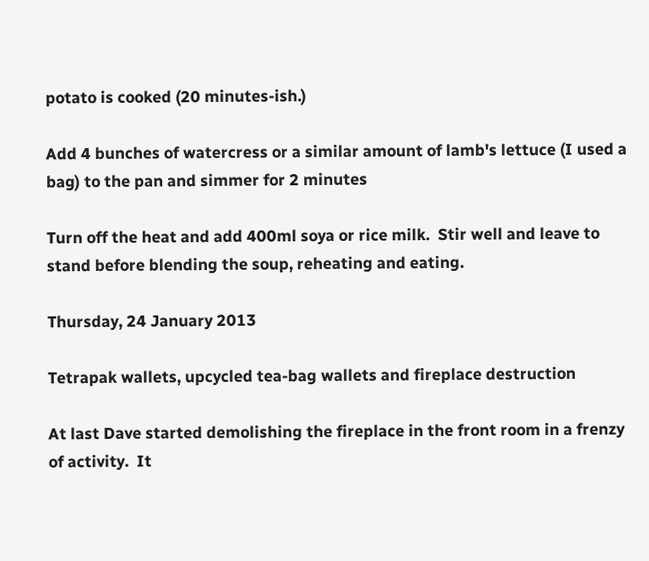potato is cooked (20 minutes-ish.)

Add 4 bunches of watercress or a similar amount of lamb's lettuce (I used a bag) to the pan and simmer for 2 minutes

Turn off the heat and add 400ml soya or rice milk.  Stir well and leave to stand before blending the soup, reheating and eating.

Thursday, 24 January 2013

Tetrapak wallets, upcycled tea-bag wallets and fireplace destruction

At last Dave started demolishing the fireplace in the front room in a frenzy of activity.  It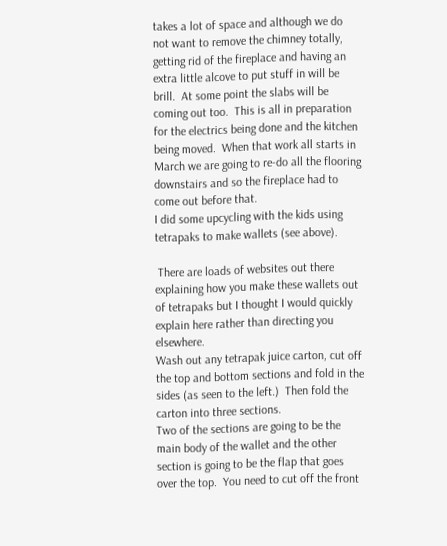takes a lot of space and although we do not want to remove the chimney totally, getting rid of the fireplace and having an extra little alcove to put stuff in will be brill.  At some point the slabs will be coming out too.  This is all in preparation for the electrics being done and the kitchen being moved.  When that work all starts in March we are going to re-do all the flooring downstairs and so the fireplace had to come out before that.
I did some upcycling with the kids using tetrapaks to make wallets (see above).

 There are loads of websites out there explaining how you make these wallets out of tetrapaks but I thought I would quickly explain here rather than directing you elsewhere.
Wash out any tetrapak juice carton, cut off the top and bottom sections and fold in the sides (as seen to the left.)  Then fold the carton into three sections.
Two of the sections are going to be the main body of the wallet and the other section is going to be the flap that goes over the top.  You need to cut off the front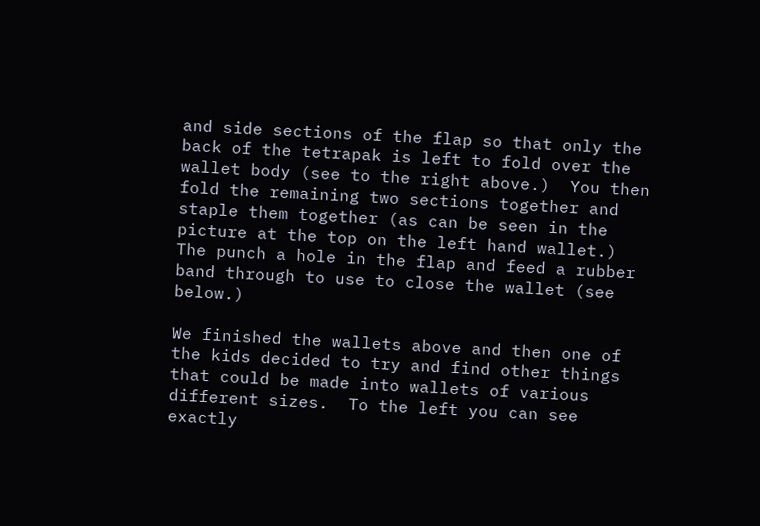and side sections of the flap so that only the back of the tetrapak is left to fold over the wallet body (see to the right above.)  You then fold the remaining two sections together and staple them together (as can be seen in the picture at the top on the left hand wallet.)  The punch a hole in the flap and feed a rubber band through to use to close the wallet (see below.)

We finished the wallets above and then one of the kids decided to try and find other things that could be made into wallets of various different sizes.  To the left you can see exactly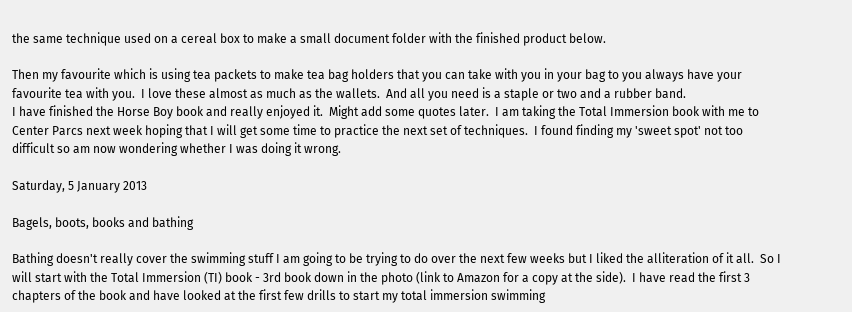the same technique used on a cereal box to make a small document folder with the finished product below.

Then my favourite which is using tea packets to make tea bag holders that you can take with you in your bag to you always have your favourite tea with you.  I love these almost as much as the wallets.  And all you need is a staple or two and a rubber band.
I have finished the Horse Boy book and really enjoyed it.  Might add some quotes later.  I am taking the Total Immersion book with me to Center Parcs next week hoping that I will get some time to practice the next set of techniques.  I found finding my 'sweet spot' not too difficult so am now wondering whether I was doing it wrong.

Saturday, 5 January 2013

Bagels, boots, books and bathing

Bathing doesn't really cover the swimming stuff I am going to be trying to do over the next few weeks but I liked the alliteration of it all.  So I will start with the Total Immersion (TI) book - 3rd book down in the photo (link to Amazon for a copy at the side).  I have read the first 3 chapters of the book and have looked at the first few drills to start my total immersion swimming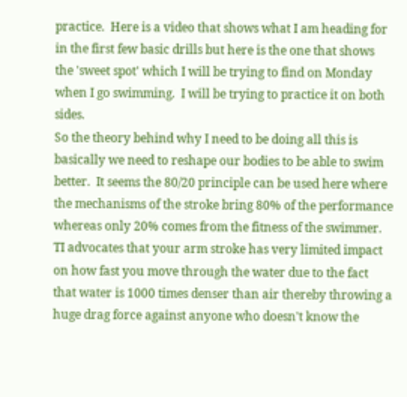practice.  Here is a video that shows what I am heading for in the first few basic drills but here is the one that shows the 'sweet spot' which I will be trying to find on Monday when I go swimming.  I will be trying to practice it on both sides.
So the theory behind why I need to be doing all this is basically we need to reshape our bodies to be able to swim better.  It seems the 80/20 principle can be used here where the mechanisms of the stroke bring 80% of the performance whereas only 20% comes from the fitness of the swimmer.  TI advocates that your arm stroke has very limited impact on how fast you move through the water due to the fact that water is 1000 times denser than air thereby throwing a huge drag force against anyone who doesn't know the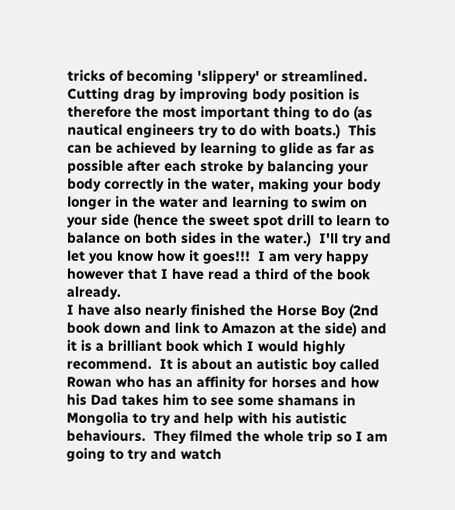tricks of becoming 'slippery' or streamlined.  Cutting drag by improving body position is therefore the most important thing to do (as nautical engineers try to do with boats.)  This can be achieved by learning to glide as far as possible after each stroke by balancing your body correctly in the water, making your body longer in the water and learning to swim on your side (hence the sweet spot drill to learn to balance on both sides in the water.)  I'll try and let you know how it goes!!!  I am very happy however that I have read a third of the book already.
I have also nearly finished the Horse Boy (2nd book down and link to Amazon at the side) and it is a brilliant book which I would highly recommend.  It is about an autistic boy called Rowan who has an affinity for horses and how his Dad takes him to see some shamans in Mongolia to try and help with his autistic behaviours.  They filmed the whole trip so I am going to try and watch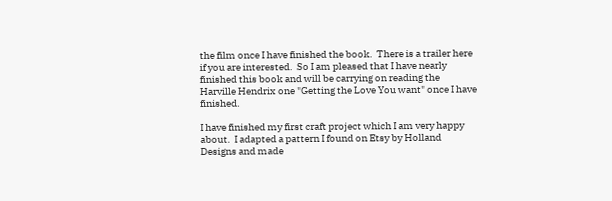the film once I have finished the book.  There is a trailer here if you are interested.  So I am pleased that I have nearly finished this book and will be carrying on reading the Harville Hendrix one "Getting the Love You want" once I have finished.

I have finished my first craft project which I am very happy about.  I adapted a pattern I found on Etsy by Holland Designs and made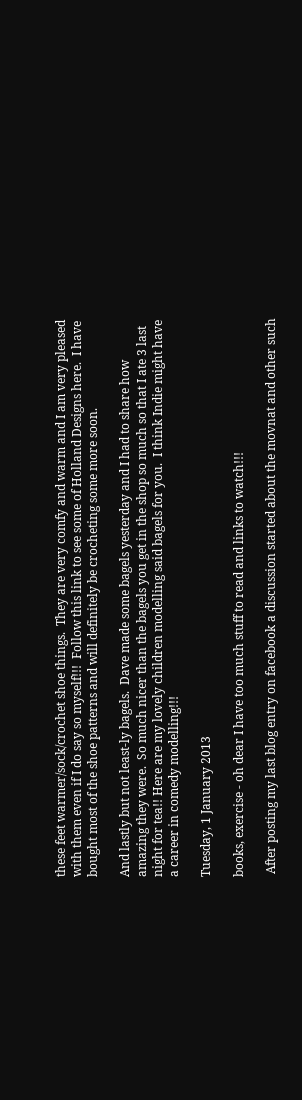these feet warmer/sock/crochet shoe things.  They are very comfy and warm and I am very pleased with them even if I do say so myself!!!  Follow this link to see some of Holland Designs here.  I have bought most of the shoe patterns and will definitely be crocheting some more soon.

And lastly but not least-ly bagels.  Dave made some bagels yesterday and I had to share how amazing they were.  So much nicer than the bagels you get in the shop so much so that I ate 3 last night for tea!! Here are my lovely children modelling said bagels for you.  I think Indie might have a career in comedy modelling!!!

Tuesday, 1 January 2013

books, exercise - oh dear I have too much stuff to read and links to watch!!!

 After posting my last blog entry on facebook a discussion started about the movnat and other such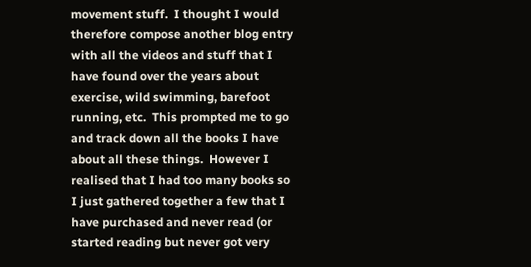movement stuff.  I thought I would therefore compose another blog entry with all the videos and stuff that I have found over the years about exercise, wild swimming, barefoot running, etc.  This prompted me to go and track down all the books I have about all these things.  However I realised that I had too many books so I just gathered together a few that I have purchased and never read (or started reading but never got very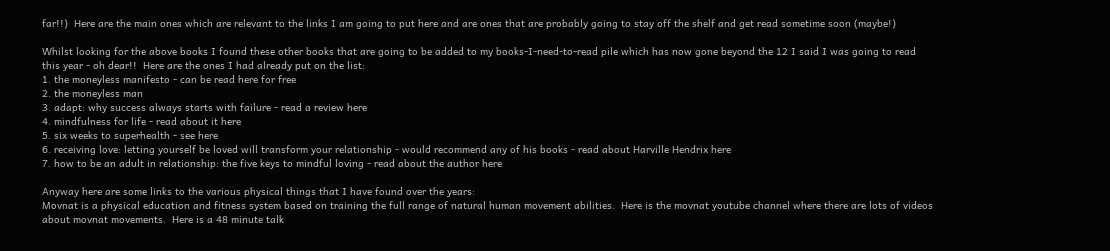far!!)  Here are the main ones which are relevant to the links I am going to put here and are ones that are probably going to stay off the shelf and get read sometime soon (maybe!)

Whilst looking for the above books I found these other books that are going to be added to my books-I-need-to-read pile which has now gone beyond the 12 I said I was going to read this year - oh dear!!  Here are the ones I had already put on the list:
1. the moneyless manifesto - can be read here for free
2. the moneyless man
3. adapt: why success always starts with failure - read a review here
4. mindfulness for life - read about it here
5. six weeks to superhealth - see here
6. receiving love: letting yourself be loved will transform your relationship - would recommend any of his books - read about Harville Hendrix here
7. how to be an adult in relationship: the five keys to mindful loving - read about the author here

Anyway here are some links to the various physical things that I have found over the years:
Movnat is a physical education and fitness system based on training the full range of natural human movement abilities.  Here is the movnat youtube channel where there are lots of videos about movnat movements.  Here is a 48 minute talk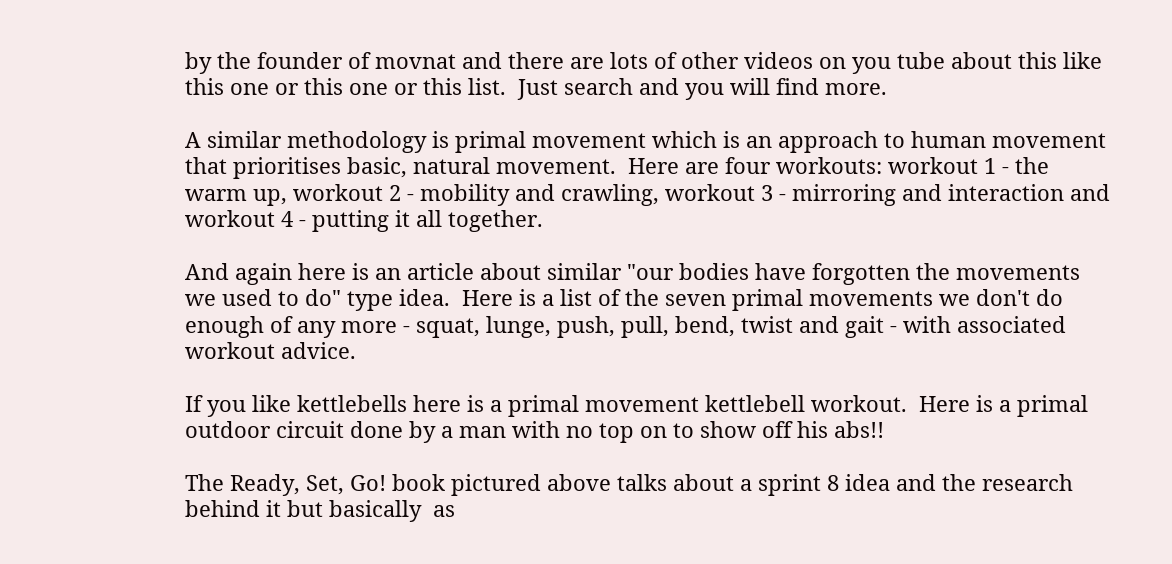by the founder of movnat and there are lots of other videos on you tube about this like this one or this one or this list.  Just search and you will find more.

A similar methodology is primal movement which is an approach to human movement that prioritises basic, natural movement.  Here are four workouts: workout 1 - the warm up, workout 2 - mobility and crawling, workout 3 - mirroring and interaction and workout 4 - putting it all together.

And again here is an article about similar "our bodies have forgotten the movements we used to do" type idea.  Here is a list of the seven primal movements we don't do enough of any more - squat, lunge, push, pull, bend, twist and gait - with associated workout advice.

If you like kettlebells here is a primal movement kettlebell workout.  Here is a primal outdoor circuit done by a man with no top on to show off his abs!!

The Ready, Set, Go! book pictured above talks about a sprint 8 idea and the research behind it but basically  as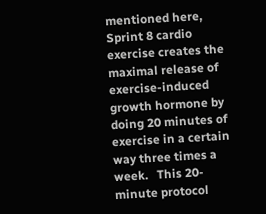mentioned here, Sprint 8 cardio exercise creates the maximal release of exercise-induced growth hormone by doing 20 minutes of exercise in a certain way three times a week.   This 20-minute protocol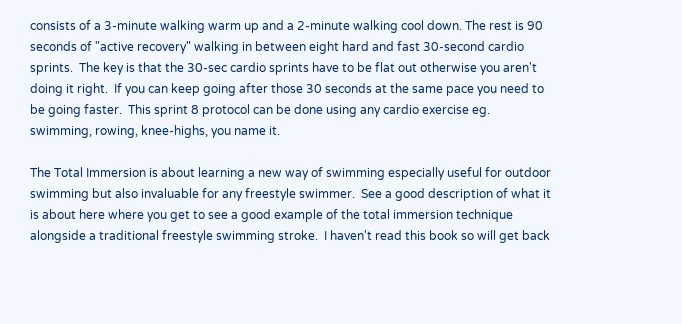consists of a 3-minute walking warm up and a 2-minute walking cool down. The rest is 90 seconds of "active recovery" walking in between eight hard and fast 30-second cardio sprints.  The key is that the 30-sec cardio sprints have to be flat out otherwise you aren't doing it right.  If you can keep going after those 30 seconds at the same pace you need to be going faster.  This sprint 8 protocol can be done using any cardio exercise eg. swimming, rowing, knee-highs, you name it.

The Total Immersion is about learning a new way of swimming especially useful for outdoor swimming but also invaluable for any freestyle swimmer.  See a good description of what it is about here where you get to see a good example of the total immersion technique alongside a traditional freestyle swimming stroke.  I haven't read this book so will get back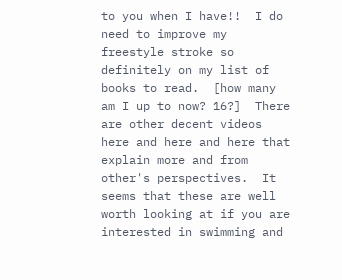to you when I have!!  I do need to improve my freestyle stroke so definitely on my list of books to read.  [how many am I up to now? 16?]  There are other decent videos here and here and here that explain more and from other's perspectives.  It seems that these are well worth looking at if you are interested in swimming and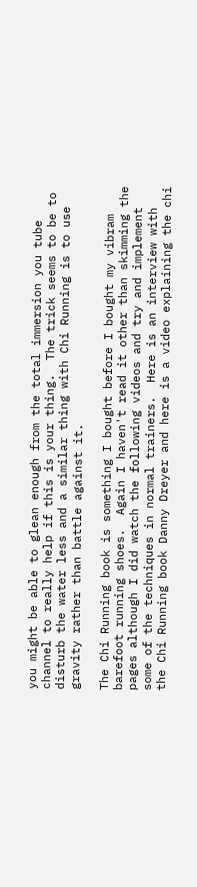you might be able to glean enough from the total immersion you tube channel to really help if this is your thing.  The trick seems to be to disturb the water less and a similar thing with Chi Running is to use gravity rather than battle against it.

The Chi Running book is something I bought before I bought my vibram barefoot running shoes.  Again I haven't read it other than skimming the pages although I did watch the following videos and try and implement some of the techniques in normal trainers.  Here is an interview with the Chi Running book Danny Dreyer and here is a video explaining the chi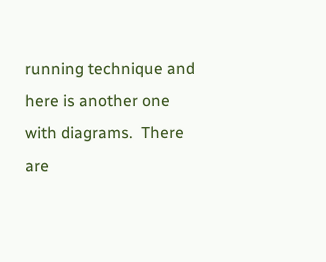running technique and here is another one with diagrams.  There are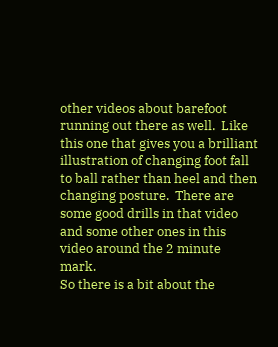other videos about barefoot running out there as well.  Like this one that gives you a brilliant illustration of changing foot fall to ball rather than heel and then changing posture.  There are some good drills in that video and some other ones in this video around the 2 minute mark.
So there is a bit about the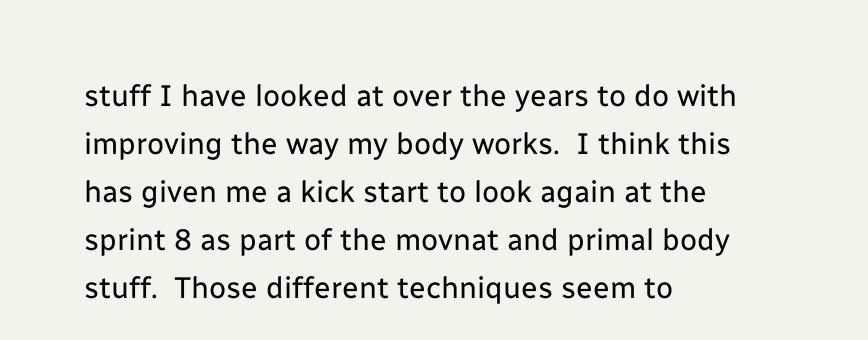stuff I have looked at over the years to do with improving the way my body works.  I think this has given me a kick start to look again at the sprint 8 as part of the movnat and primal body stuff.  Those different techniques seem to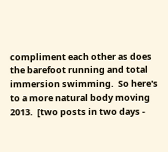compliment each other as does the barefoot running and total immersion swimming.  So here's to a more natural body moving 2013.  [two posts in two days -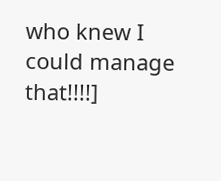who knew I could manage that!!!!]